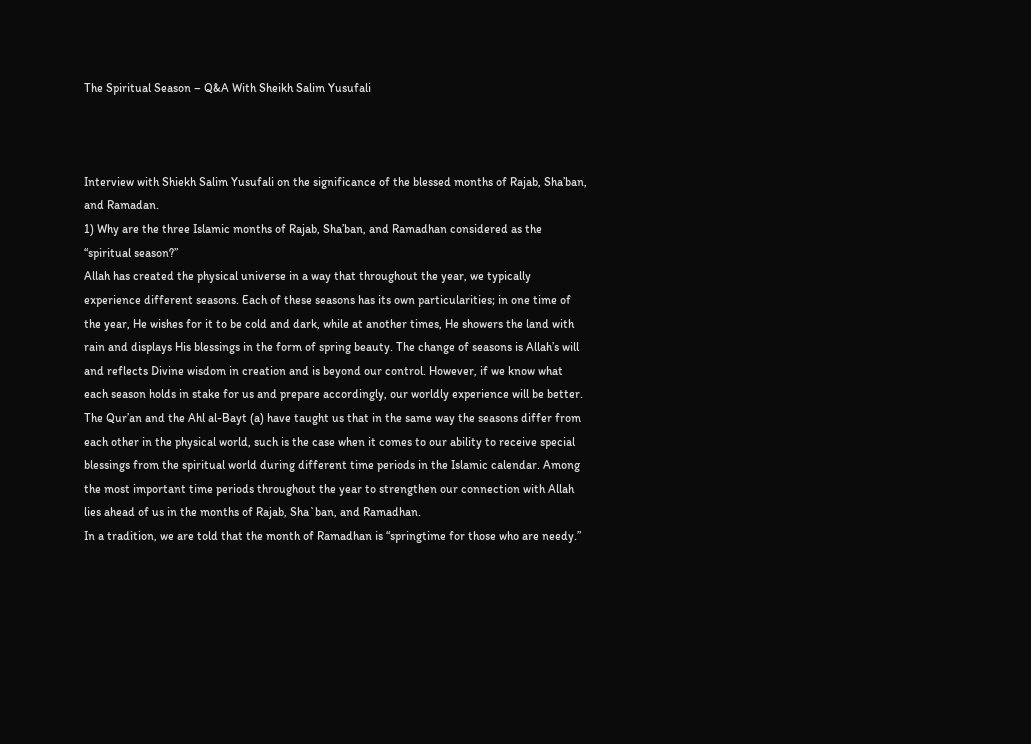The Spiritual Season – Q&A With Sheikh Salim Yusufali



Interview with Shiekh Salim Yusufali on the significance of the blessed months of Rajab, Sha’ban, and Ramadan.
1) Why are the three Islamic months of Rajab, Sha’ban, and Ramadhan considered as the “spiritual season?”
Allah has created the physical universe in a way that throughout the year, we typically experience different seasons. Each of these seasons has its own particularities; in one time of the year, He wishes for it to be cold and dark, while at another times, He showers the land with rain and displays His blessings in the form of spring beauty. The change of seasons is Allah’s will and reflects Divine wisdom in creation and is beyond our control. However, if we know what each season holds in stake for us and prepare accordingly, our worldly experience will be better.
The Qur’an and the Ahl al-Bayt (a) have taught us that in the same way the seasons differ from each other in the physical world, such is the case when it comes to our ability to receive special blessings from the spiritual world during different time periods in the Islamic calendar. Among the most important time periods throughout the year to strengthen our connection with Allah lies ahead of us in the months of Rajab, Sha`ban, and Ramadhan.
In a tradition, we are told that the month of Ramadhan is “springtime for those who are needy.”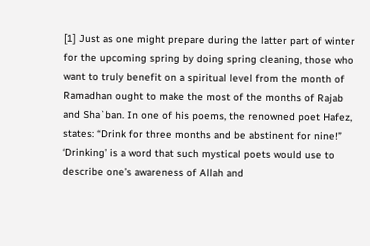[1] Just as one might prepare during the latter part of winter for the upcoming spring by doing spring cleaning, those who want to truly benefit on a spiritual level from the month of Ramadhan ought to make the most of the months of Rajab and Sha`ban. In one of his poems, the renowned poet Hafez, states: “Drink for three months and be abstinent for nine!” ‘Drinking’ is a word that such mystical poets would use to describe one’s awareness of Allah and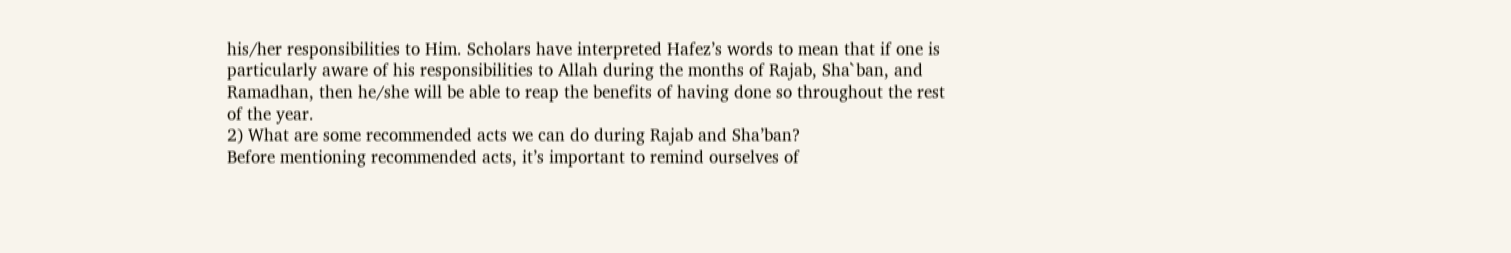his/her responsibilities to Him. Scholars have interpreted Hafez’s words to mean that if one is particularly aware of his responsibilities to Allah during the months of Rajab, Sha`ban, and Ramadhan, then he/she will be able to reap the benefits of having done so throughout the rest of the year.
2) What are some recommended acts we can do during Rajab and Sha’ban?
Before mentioning recommended acts, it’s important to remind ourselves of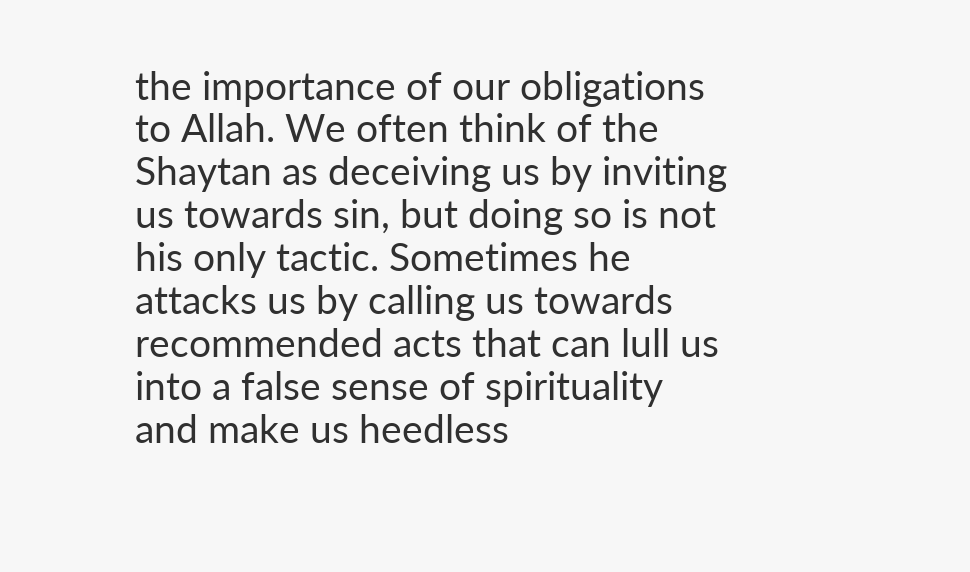the importance of our obligations to Allah. We often think of the Shaytan as deceiving us by inviting us towards sin, but doing so is not his only tactic. Sometimes he attacks us by calling us towards recommended acts that can lull us into a false sense of spirituality and make us heedless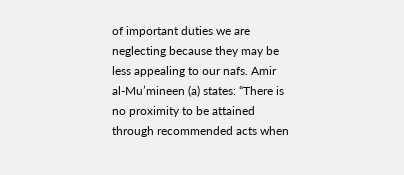of important duties we are neglecting because they may be less appealing to our nafs. Amir al-Mu’mineen (a) states: “There is no proximity to be attained through recommended acts when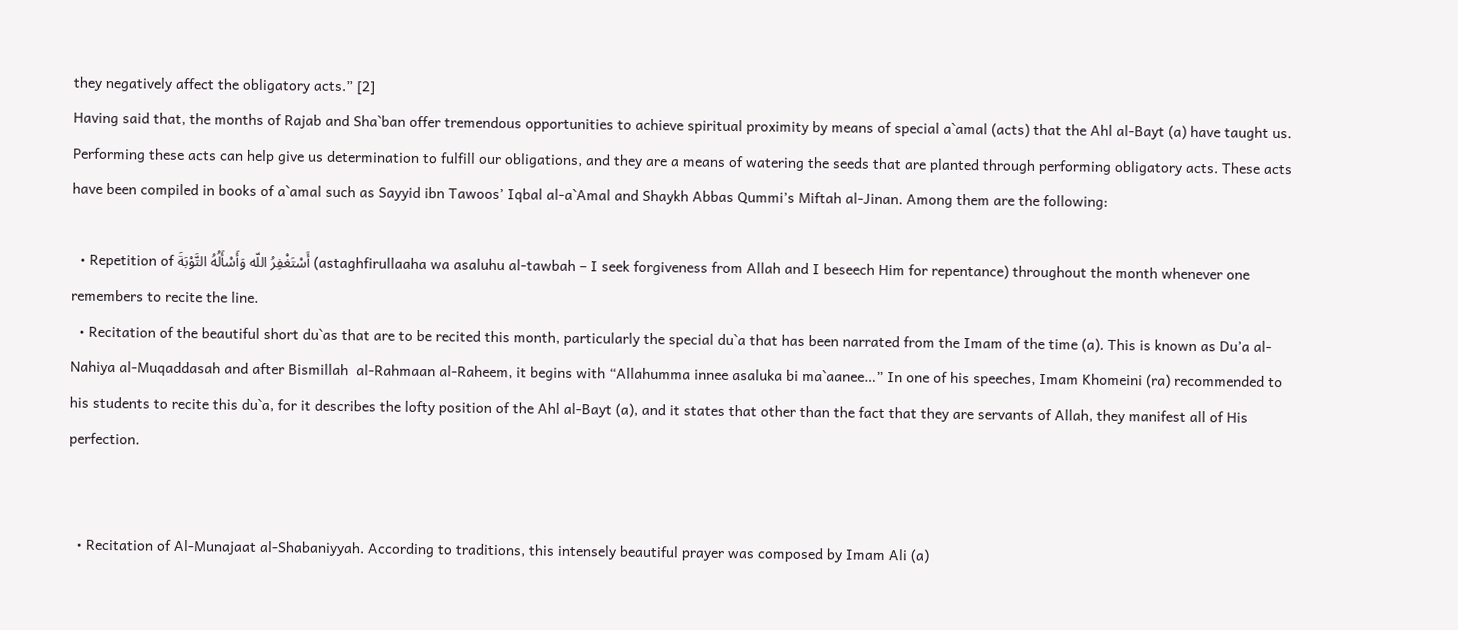they negatively affect the obligatory acts.” [2]
Having said that, the months of Rajab and Sha`ban offer tremendous opportunities to achieve spiritual proximity by means of special a`amal (acts) that the Ahl al-Bayt (a) have taught us. Performing these acts can help give us determination to fulfill our obligations, and they are a means of watering the seeds that are planted through performing obligatory acts. These acts have been compiled in books of a`amal such as Sayyid ibn Tawoos’ Iqbal al-a`Amal and Shaykh Abbas Qummi’s Miftah al-Jinan. Among them are the following:

  • Repetition of أَسْتَغْفِرُ اللّه وَأَسْأَلُهُ التَّوْبَةَ (astaghfirullaaha wa asaluhu al-tawbah – I seek forgiveness from Allah and I beseech Him for repentance) throughout the month whenever one remembers to recite the line.
  • Recitation of the beautiful short du`as that are to be recited this month, particularly the special du`a that has been narrated from the Imam of the time (a). This is known as Du’a al-Nahiya al-Muqaddasah and after Bismillah  al-Rahmaan al-Raheem, it begins with “Allahumma innee asaluka bi ma`aanee…” In one of his speeches, Imam Khomeini (ra) recommended to his students to recite this du`a, for it describes the lofty position of the Ahl al-Bayt (a), and it states that other than the fact that they are servants of Allah, they manifest all of His perfection.


  • Recitation of Al-Munajaat al-Shabaniyyah. According to traditions, this intensely beautiful prayer was composed by Imam Ali (a)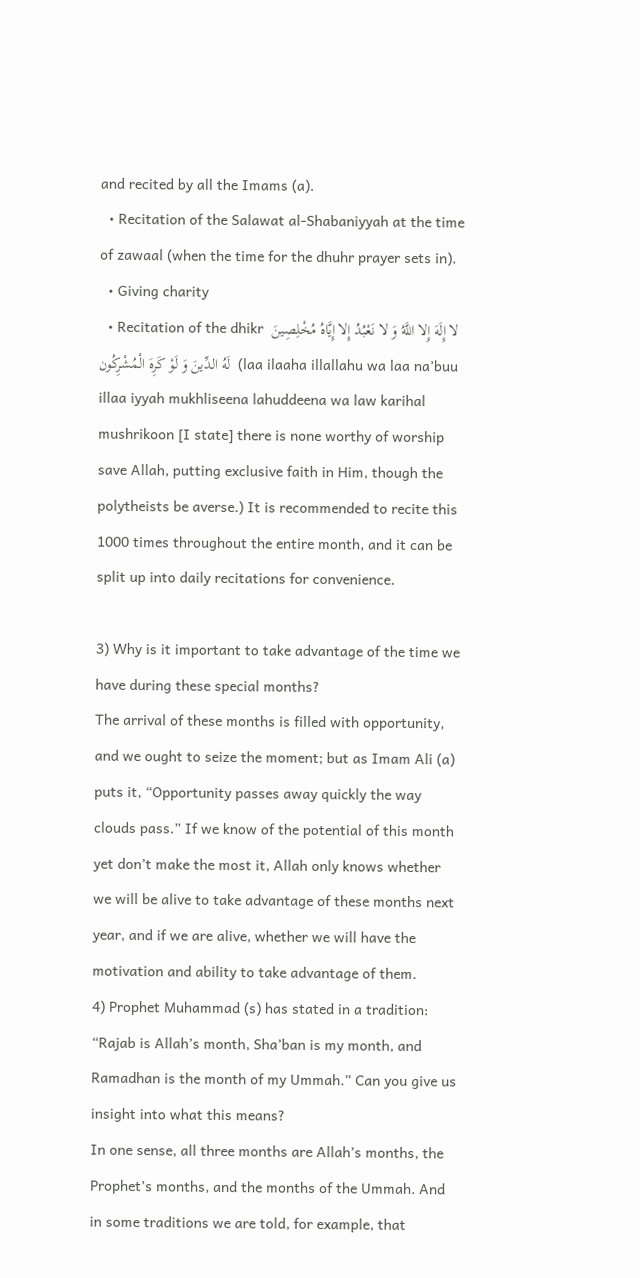and recited by all the Imams (a).
  • Recitation of the Salawat al-Shabaniyyah at the time of zawaal (when the time for the dhuhr prayer sets in).
  • Giving charity
  • Recitation of the dhikr  لا إِلَهَ إِلا اللَّهُ وَ لا نَعْبُدُ إِلا إِيَّاهُ مُخْلِصِينَ لَهُ الدِّينَ وَ لَوْ كَرِهَ الْمُشْرِكُون  (laa ilaaha illallahu wa laa na’buu illaa iyyah mukhliseena lahuddeena wa law karihal mushrikoon [I state] there is none worthy of worship save Allah, putting exclusive faith in Him, though the polytheists be averse.) It is recommended to recite this 1000 times throughout the entire month, and it can be split up into daily recitations for convenience.

3) Why is it important to take advantage of the time we have during these special months?
The arrival of these months is filled with opportunity, and we ought to seize the moment; but as Imam Ali (a) puts it, “Opportunity passes away quickly the way clouds pass.” If we know of the potential of this month yet don’t make the most it, Allah only knows whether we will be alive to take advantage of these months next year, and if we are alive, whether we will have the motivation and ability to take advantage of them.
4) Prophet Muhammad (s) has stated in a tradition: “Rajab is Allah’s month, Sha’ban is my month, and Ramadhan is the month of my Ummah.” Can you give us insight into what this means?
In one sense, all three months are Allah’s months, the Prophet’s months, and the months of the Ummah. And in some traditions we are told, for example, that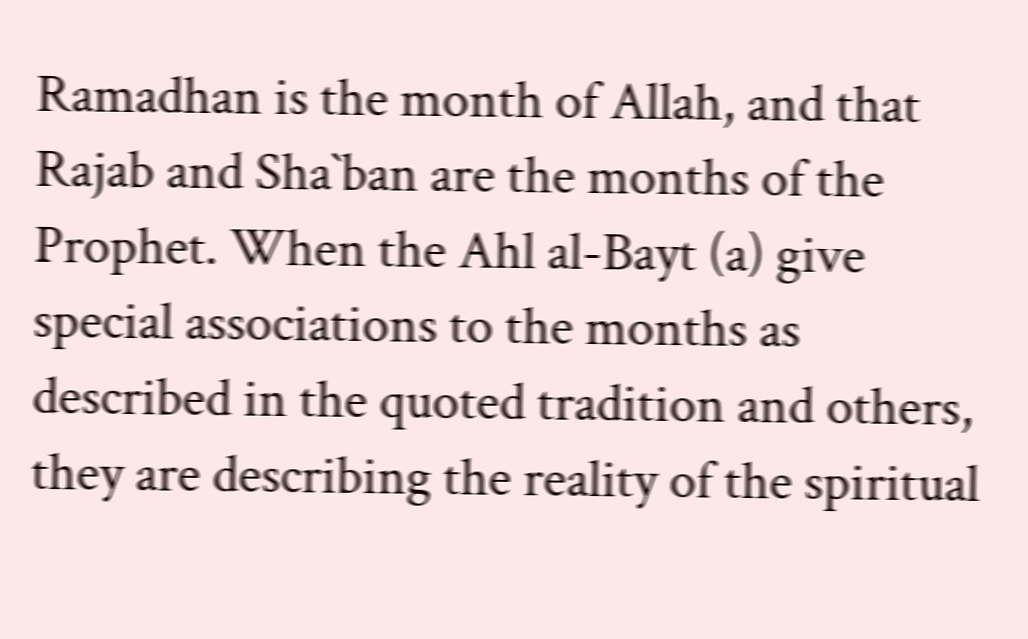Ramadhan is the month of Allah, and that Rajab and Sha`ban are the months of the Prophet. When the Ahl al-Bayt (a) give special associations to the months as described in the quoted tradition and others, they are describing the reality of the spiritual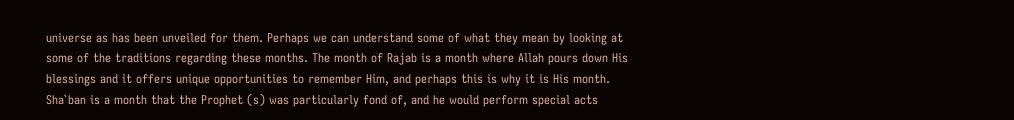universe as has been unveiled for them. Perhaps we can understand some of what they mean by looking at some of the traditions regarding these months. The month of Rajab is a month where Allah pours down His blessings and it offers unique opportunities to remember Him, and perhaps this is why it is His month. Sha`ban is a month that the Prophet (s) was particularly fond of, and he would perform special acts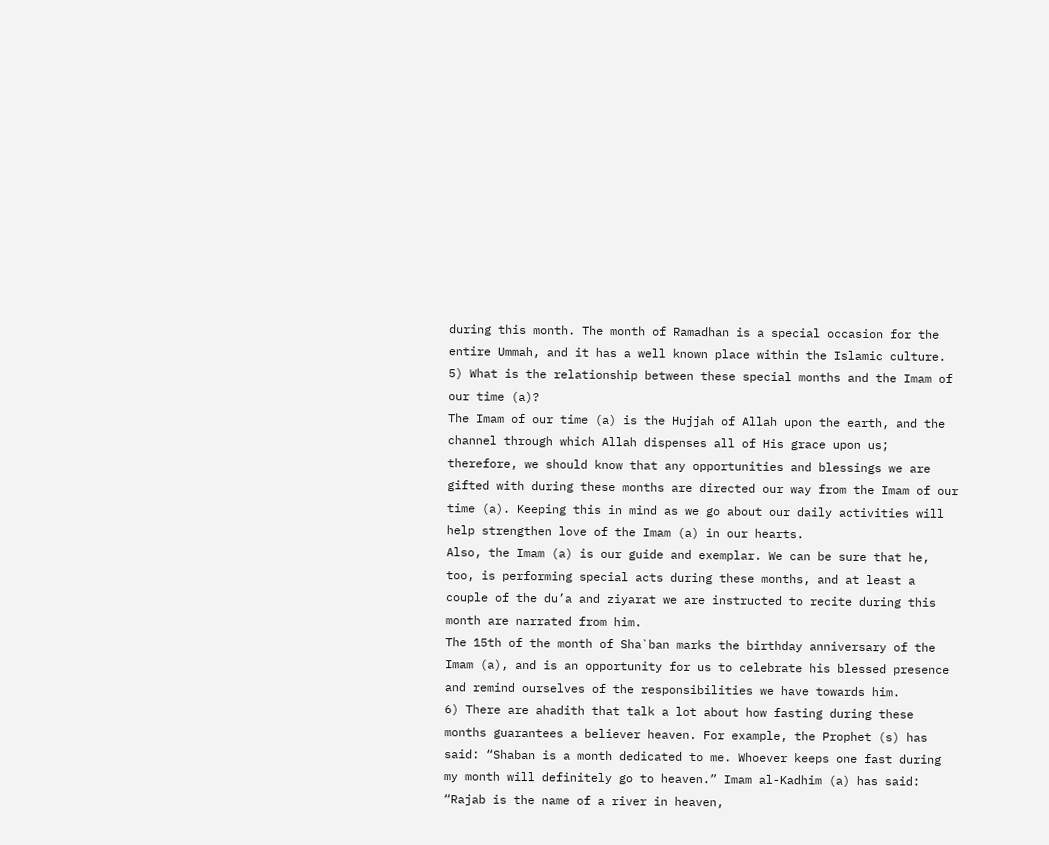during this month. The month of Ramadhan is a special occasion for the entire Ummah, and it has a well known place within the Islamic culture.
5) What is the relationship between these special months and the Imam of our time (a)?
The Imam of our time (a) is the Hujjah of Allah upon the earth, and the channel through which Allah dispenses all of His grace upon us; therefore, we should know that any opportunities and blessings we are gifted with during these months are directed our way from the Imam of our time (a). Keeping this in mind as we go about our daily activities will help strengthen love of the Imam (a) in our hearts.
Also, the Imam (a) is our guide and exemplar. We can be sure that he, too, is performing special acts during these months, and at least a couple of the du’a and ziyarat we are instructed to recite during this month are narrated from him.
The 15th of the month of Sha`ban marks the birthday anniversary of the Imam (a), and is an opportunity for us to celebrate his blessed presence and remind ourselves of the responsibilities we have towards him.
6) There are ahadith that talk a lot about how fasting during these months guarantees a believer heaven. For example, the Prophet (s) has said: “Shaban is a month dedicated to me. Whoever keeps one fast during my month will definitely go to heaven.” Imam al-Kadhim (a) has said: “Rajab is the name of a river in heaven,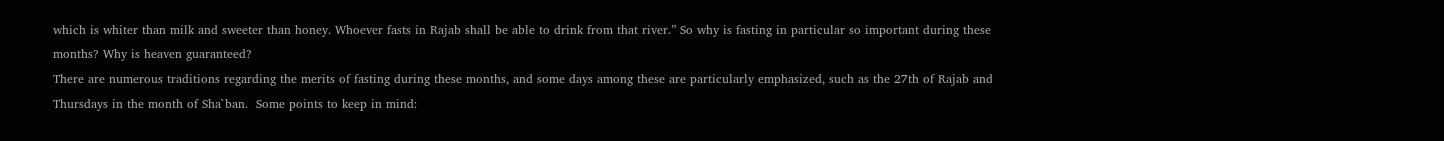which is whiter than milk and sweeter than honey. Whoever fasts in Rajab shall be able to drink from that river.” So why is fasting in particular so important during these months? Why is heaven guaranteed?
There are numerous traditions regarding the merits of fasting during these months, and some days among these are particularly emphasized, such as the 27th of Rajab and Thursdays in the month of Sha`ban.  Some points to keep in mind: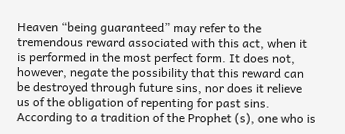Heaven “being guaranteed” may refer to the tremendous reward associated with this act, when it is performed in the most perfect form. It does not, however, negate the possibility that this reward can be destroyed through future sins, nor does it relieve us of the obligation of repenting for past sins.
According to a tradition of the Prophet (s), one who is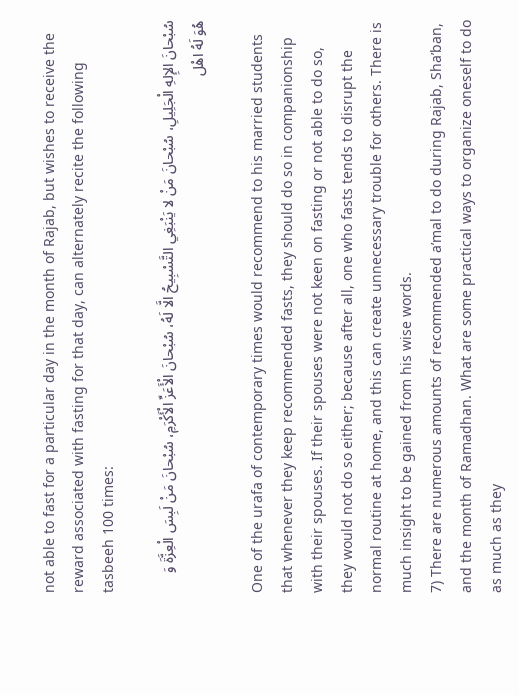not able to fast for a particular day in the month of Rajab, but wishes to receive the reward associated with fasting for that day, can alternately recite the following tasbeeh 100 times:

سُبْحانَ الإِلهِ الْجَلِيلِ، سُبْحانَ مَنْ لا يَنْبَغِي التَّسْبِيحُ الَّا لَهُ، سُبْحانَ الْأَعَزِّ الْأَكْرَمِ، سُبْحانَ مَنْ لَبِسَ الْعِزَّةَ وَ هُوَ لَهُ اهْل

One of the urafa of contemporary times would recommend to his married students that whenever they keep recommended fasts, they should do so in companionship with their spouses. If their spouses were not keen on fasting or not able to do so, they would not do so either; because after all, one who fasts tends to disrupt the normal routine at home, and this can create unnecessary trouble for others. There is much insight to be gained from his wise words.
7) There are numerous amounts of recommended a’mal to do during Rajab, Sha’ban, and the month of Ramadhan. What are some practical ways to organize oneself to do as much as they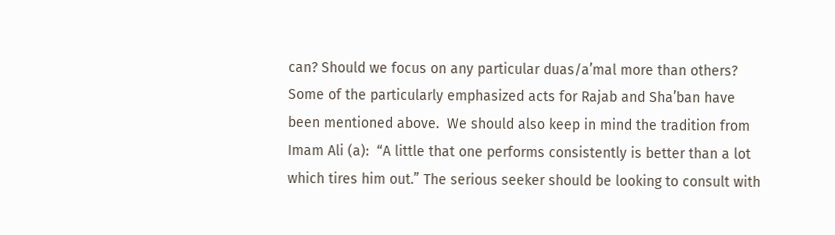can? Should we focus on any particular duas/a’mal more than others?
Some of the particularly emphasized acts for Rajab and Sha’ban have been mentioned above.  We should also keep in mind the tradition from Imam Ali (a):  “A little that one performs consistently is better than a lot which tires him out.” The serious seeker should be looking to consult with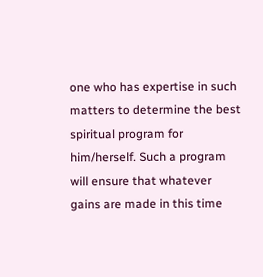one who has expertise in such matters to determine the best spiritual program for him/herself. Such a program will ensure that whatever gains are made in this time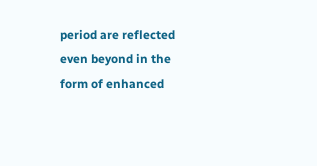period are reflected even beyond in the form of enhanced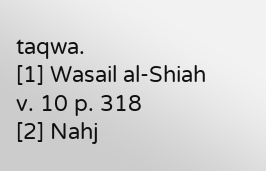taqwa.
[1] Wasail al-Shiah v. 10 p. 318
[2] Nahj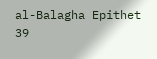al-Balagha Epithet 39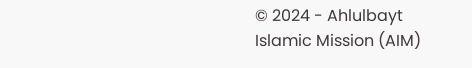© 2024 - Ahlulbayt Islamic Mission (AIM)